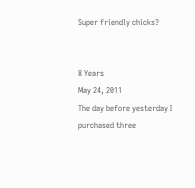Super friendly chicks?


8 Years
May 24, 2011
The day before yesterday I purchased three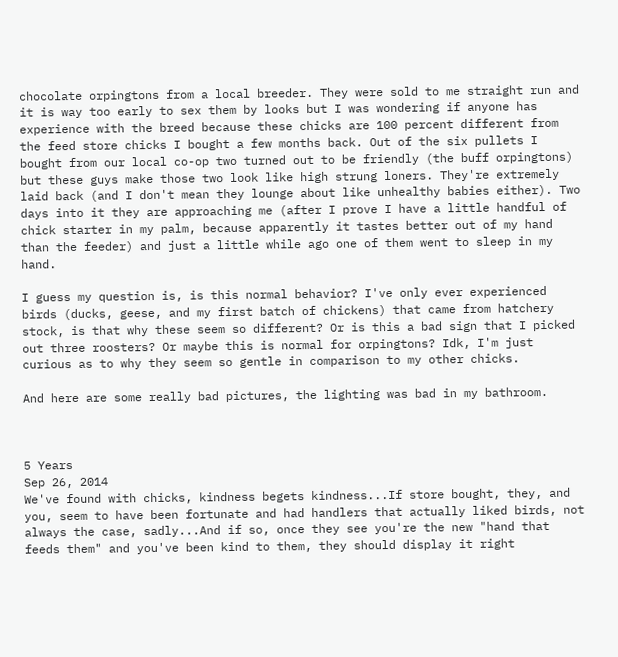chocolate orpingtons from a local breeder. They were sold to me straight run and it is way too early to sex them by looks but I was wondering if anyone has experience with the breed because these chicks are 100 percent different from the feed store chicks I bought a few months back. Out of the six pullets I bought from our local co-op two turned out to be friendly (the buff orpingtons) but these guys make those two look like high strung loners. They're extremely laid back (and I don't mean they lounge about like unhealthy babies either). Two days into it they are approaching me (after I prove I have a little handful of chick starter in my palm, because apparently it tastes better out of my hand than the feeder) and just a little while ago one of them went to sleep in my hand.

I guess my question is, is this normal behavior? I've only ever experienced birds (ducks, geese, and my first batch of chickens) that came from hatchery stock, is that why these seem so different? Or is this a bad sign that I picked out three roosters? Or maybe this is normal for orpingtons? Idk, I'm just curious as to why they seem so gentle in comparison to my other chicks.

And here are some really bad pictures, the lighting was bad in my bathroom.



5 Years
Sep 26, 2014
We've found with chicks, kindness begets kindness...If store bought, they, and you, seem to have been fortunate and had handlers that actually liked birds, not always the case, sadly...And if so, once they see you're the new "hand that feeds them" and you've been kind to them, they should display it right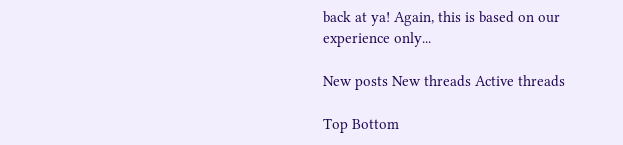back at ya! Again, this is based on our experience only...

New posts New threads Active threads

Top Bottom